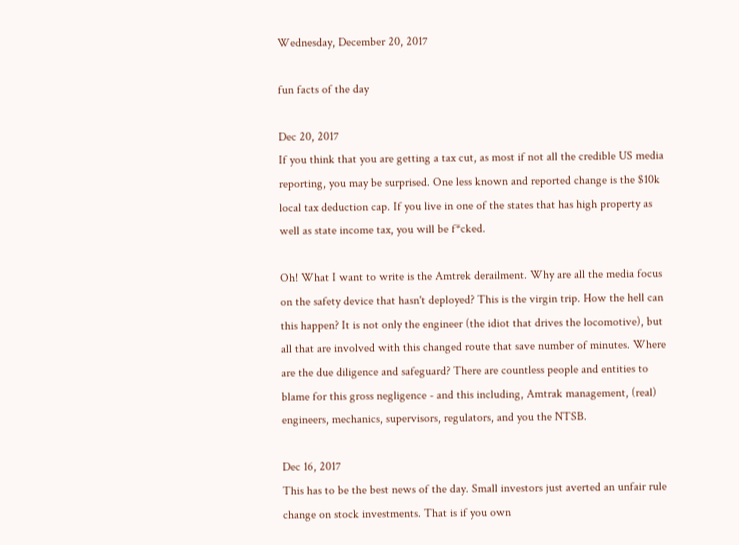Wednesday, December 20, 2017

fun facts of the day

Dec 20, 2017
If you think that you are getting a tax cut, as most if not all the credible US media reporting, you may be surprised. One less known and reported change is the $10k local tax deduction cap. If you live in one of the states that has high property as well as state income tax, you will be f*cked.

Oh! What I want to write is the Amtrek derailment. Why are all the media focus on the safety device that hasn't deployed? This is the virgin trip. How the hell can this happen? It is not only the engineer (the idiot that drives the locomotive), but all that are involved with this changed route that save number of minutes. Where are the due diligence and safeguard? There are countless people and entities to blame for this gross negligence - and this including, Amtrak management, (real) engineers, mechanics, supervisors, regulators, and you the NTSB.

Dec 16, 2017
This has to be the best news of the day. Small investors just averted an unfair rule change on stock investments. That is if you own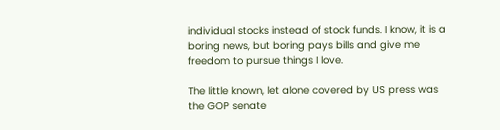individual stocks instead of stock funds. I know, it is a boring news, but boring pays bills and give me freedom to pursue things I love.

The little known, let alone covered by US press was the GOP senate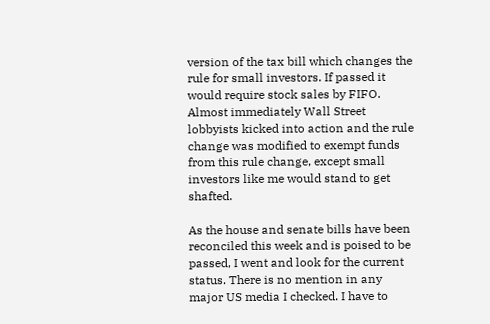version of the tax bill which changes the rule for small investors. If passed it would require stock sales by FIFO. Almost immediately Wall Street lobbyists kicked into action and the rule change was modified to exempt funds from this rule change, except small investors like me would stand to get shafted.

As the house and senate bills have been reconciled this week and is poised to be passed, I went and look for the current status. There is no mention in any major US media I checked. I have to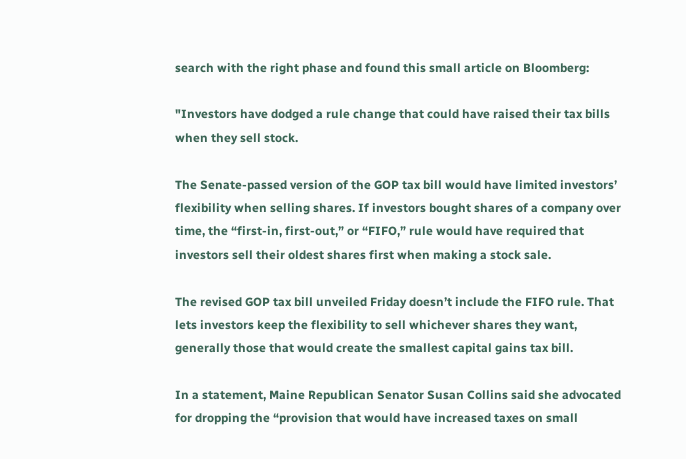search with the right phase and found this small article on Bloomberg:

"Investors have dodged a rule change that could have raised their tax bills when they sell stock.

The Senate-passed version of the GOP tax bill would have limited investors’ flexibility when selling shares. If investors bought shares of a company over time, the “first-in, first-out,” or “FIFO,” rule would have required that investors sell their oldest shares first when making a stock sale.

The revised GOP tax bill unveiled Friday doesn’t include the FIFO rule. That lets investors keep the flexibility to sell whichever shares they want, generally those that would create the smallest capital gains tax bill.

In a statement, Maine Republican Senator Susan Collins said she advocated for dropping the “provision that would have increased taxes on small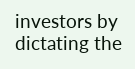investors by dictating the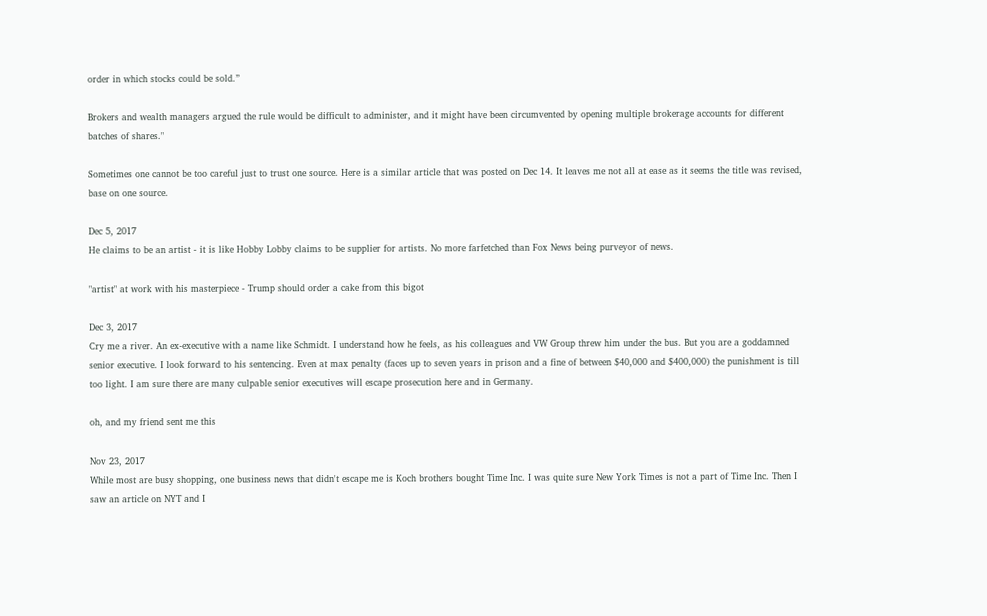order in which stocks could be sold.”

Brokers and wealth managers argued the rule would be difficult to administer, and it might have been circumvented by opening multiple brokerage accounts for different batches of shares."

Sometimes one cannot be too careful just to trust one source. Here is a similar article that was posted on Dec 14. It leaves me not all at ease as it seems the title was revised, base on one source.

Dec 5, 2017
He claims to be an artist - it is like Hobby Lobby claims to be supplier for artists. No more farfetched than Fox News being purveyor of news.

"artist" at work with his masterpiece - Trump should order a cake from this bigot

Dec 3, 2017
Cry me a river. An ex-executive with a name like Schmidt. I understand how he feels, as his colleagues and VW Group threw him under the bus. But you are a goddamned senior executive. I look forward to his sentencing. Even at max penalty (faces up to seven years in prison and a fine of between $40,000 and $400,000) the punishment is till too light. I am sure there are many culpable senior executives will escape prosecution here and in Germany.

oh, and my friend sent me this

Nov 23, 2017
While most are busy shopping, one business news that didn't escape me is Koch brothers bought Time Inc. I was quite sure New York Times is not a part of Time Inc. Then I saw an article on NYT and I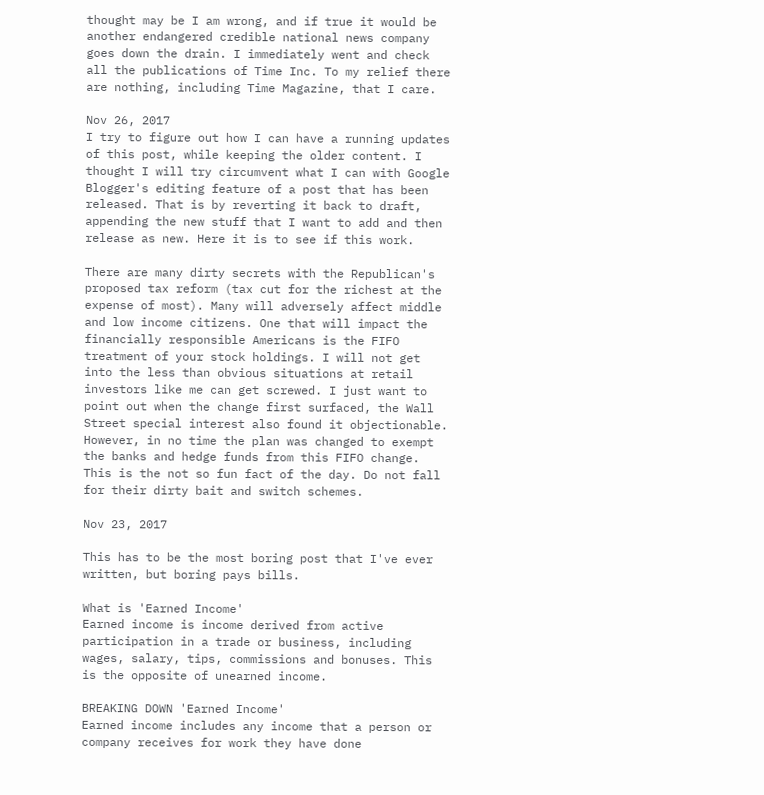thought may be I am wrong, and if true it would be another endangered credible national news company goes down the drain. I immediately went and check all the publications of Time Inc. To my relief there are nothing, including Time Magazine, that I care.

Nov 26, 2017
I try to figure out how I can have a running updates of this post, while keeping the older content. I thought I will try circumvent what I can with Google Blogger's editing feature of a post that has been released. That is by reverting it back to draft, appending the new stuff that I want to add and then release as new. Here it is to see if this work.

There are many dirty secrets with the Republican's proposed tax reform (tax cut for the richest at the expense of most). Many will adversely affect middle and low income citizens. One that will impact the financially responsible Americans is the FIFO treatment of your stock holdings. I will not get into the less than obvious situations at retail investors like me can get screwed. I just want to point out when the change first surfaced, the Wall Street special interest also found it objectionable. However, in no time the plan was changed to exempt the banks and hedge funds from this FIFO change. This is the not so fun fact of the day. Do not fall for their dirty bait and switch schemes.

Nov 23, 2017

This has to be the most boring post that I've ever written, but boring pays bills.

What is 'Earned Income'
Earned income is income derived from active participation in a trade or business, including wages, salary, tips, commissions and bonuses. This is the opposite of unearned income.

BREAKING DOWN 'Earned Income'
Earned income includes any income that a person or company receives for work they have done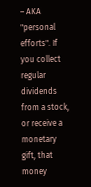– AKA "personal efforts". If you collect regular dividends from a stock, or receive a monetary gift, that money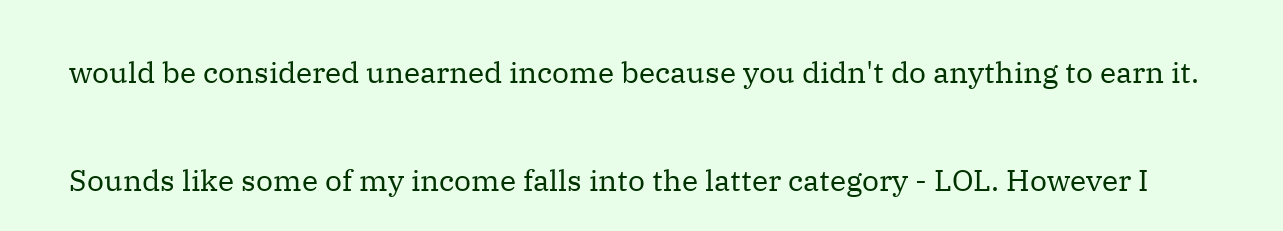would be considered unearned income because you didn't do anything to earn it.

Sounds like some of my income falls into the latter category - LOL. However I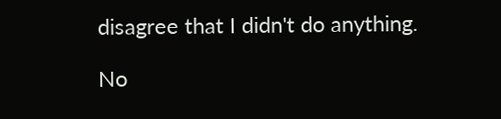disagree that I didn't do anything.

No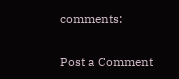comments:

Post a Comment